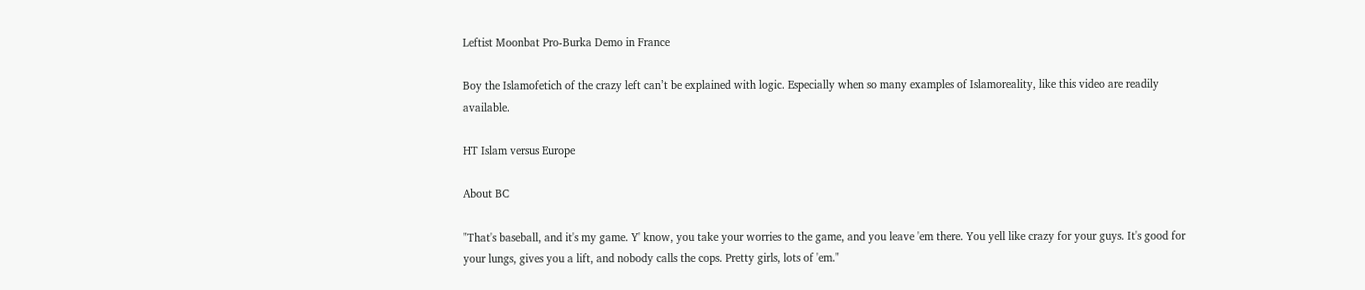Leftist Moonbat Pro-Burka Demo in France

Boy the Islamofetich of the crazy left can’t be explained with logic. Especially when so many examples of Islamoreality, like this video are readily available.

HT Islam versus Europe

About BC

"That's baseball, and it's my game. Y' know, you take your worries to the game, and you leave 'em there. You yell like crazy for your guys. It's good for your lungs, gives you a lift, and nobody calls the cops. Pretty girls, lots of 'em."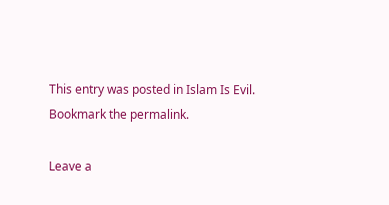This entry was posted in Islam Is Evil. Bookmark the permalink.

Leave a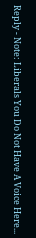Reply - Note: Liberals You Do Not Have A Voice Here...